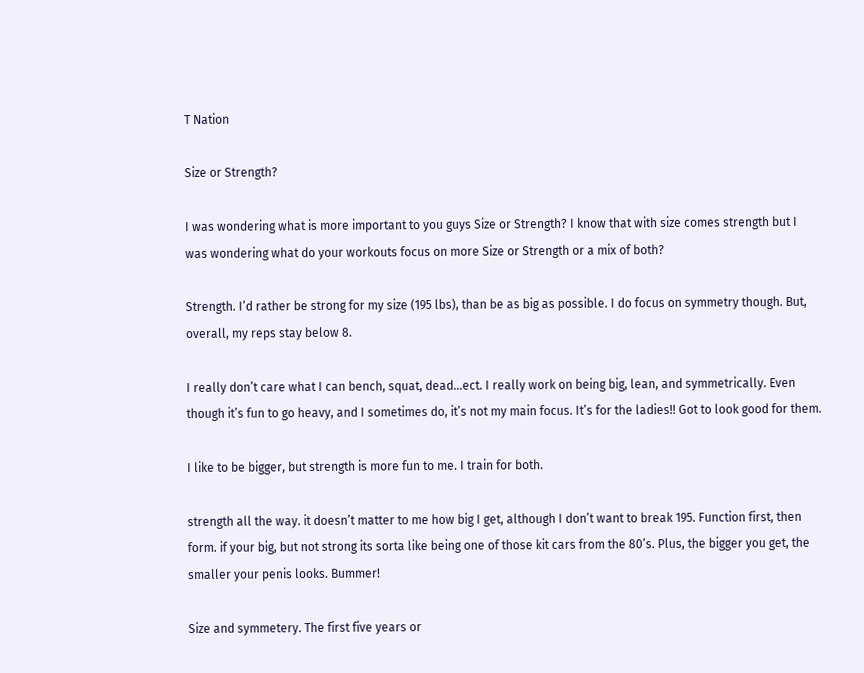T Nation

Size or Strength?

I was wondering what is more important to you guys Size or Strength? I know that with size comes strength but I was wondering what do your workouts focus on more Size or Strength or a mix of both?

Strength. I’d rather be strong for my size (195 lbs), than be as big as possible. I do focus on symmetry though. But, overall, my reps stay below 8.

I really don’t care what I can bench, squat, dead…ect. I really work on being big, lean, and symmetrically. Even though it’s fun to go heavy, and I sometimes do, it’s not my main focus. It’s for the ladies!! Got to look good for them.

I like to be bigger, but strength is more fun to me. I train for both.

strength all the way. it doesn’t matter to me how big I get, although I don’t want to break 195. Function first, then form. if your big, but not strong its sorta like being one of those kit cars from the 80’s. Plus, the bigger you get, the smaller your penis looks. Bummer!

Size and symmetery. The first five years or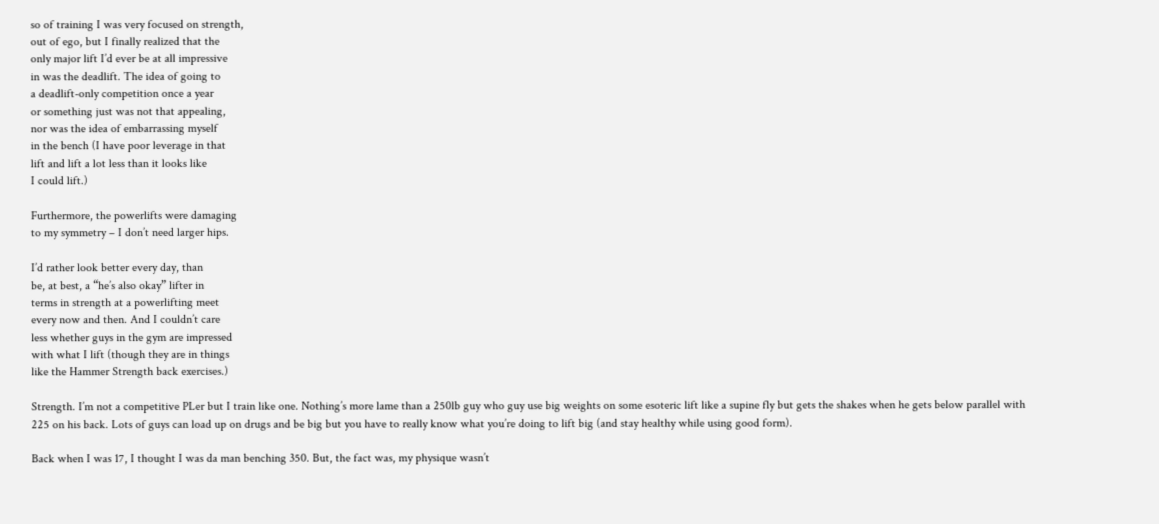so of training I was very focused on strength,
out of ego, but I finally realized that the
only major lift I’d ever be at all impressive
in was the deadlift. The idea of going to
a deadlift-only competition once a year
or something just was not that appealing,
nor was the idea of embarrassing myself
in the bench (I have poor leverage in that
lift and lift a lot less than it looks like
I could lift.)

Furthermore, the powerlifts were damaging
to my symmetry – I don’t need larger hips.

I’d rather look better every day, than
be, at best, a “he’s also okay” lifter in
terms in strength at a powerlifting meet
every now and then. And I couldn’t care
less whether guys in the gym are impressed
with what I lift (though they are in things
like the Hammer Strength back exercises.)

Strength. I’m not a competitive PLer but I train like one. Nothing’s more lame than a 250lb guy who guy use big weights on some esoteric lift like a supine fly but gets the shakes when he gets below parallel with 225 on his back. Lots of guys can load up on drugs and be big but you have to really know what you’re doing to lift big (and stay healthy while using good form).

Back when I was 17, I thought I was da man benching 350. But, the fact was, my physique wasn’t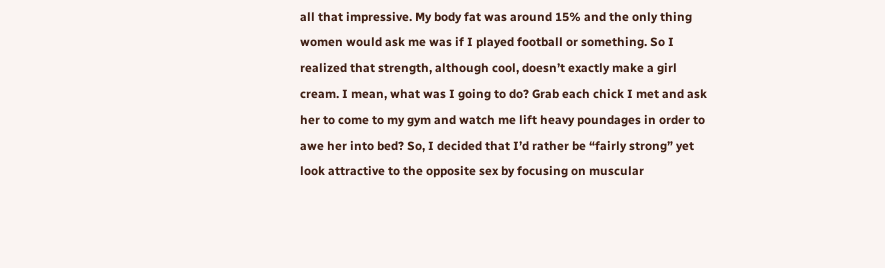all that impressive. My body fat was around 15% and the only thing women would ask me was if I played football or something. So I realized that strength, although cool, doesn’t exactly make a girl cream. I mean, what was I going to do? Grab each chick I met and ask her to come to my gym and watch me lift heavy poundages in order to awe her into bed? So, I decided that I’d rather be “fairly strong” yet look attractive to the opposite sex by focusing on muscular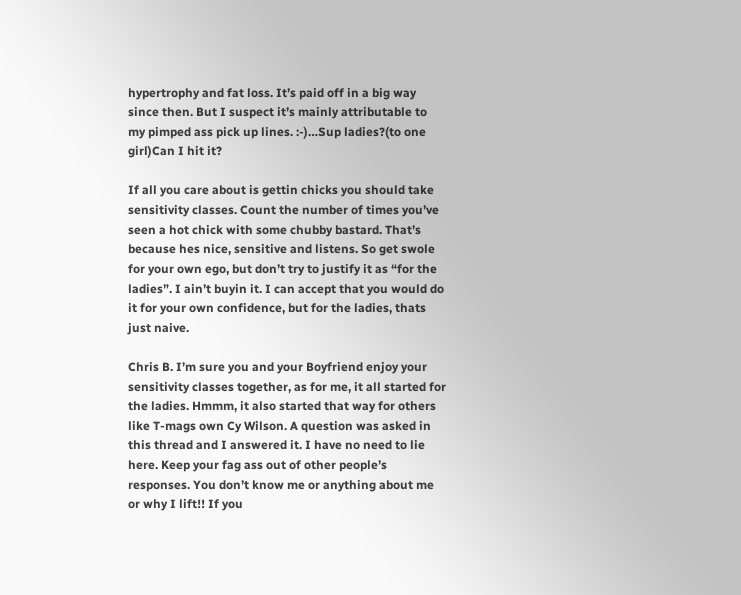hypertrophy and fat loss. It’s paid off in a big way since then. But I suspect it’s mainly attributable to my pimped ass pick up lines. :-)…Sup ladies?(to one girl)Can I hit it?

If all you care about is gettin chicks you should take sensitivity classes. Count the number of times you’ve seen a hot chick with some chubby bastard. That’s because hes nice, sensitive and listens. So get swole for your own ego, but don’t try to justify it as “for the ladies”. I ain’t buyin it. I can accept that you would do it for your own confidence, but for the ladies, thats just naive.

Chris B. I’m sure you and your Boyfriend enjoy your sensitivity classes together, as for me, it all started for the ladies. Hmmm, it also started that way for others like T-mags own Cy Wilson. A question was asked in this thread and I answered it. I have no need to lie here. Keep your fag ass out of other people’s responses. You don’t know me or anything about me or why I lift!! If you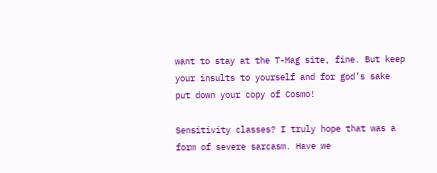want to stay at the T-Mag site, fine. But keep your insults to yourself and for god’s sake put down your copy of Cosmo!

Sensitivity classes? I truly hope that was a form of severe sarcasm. Have we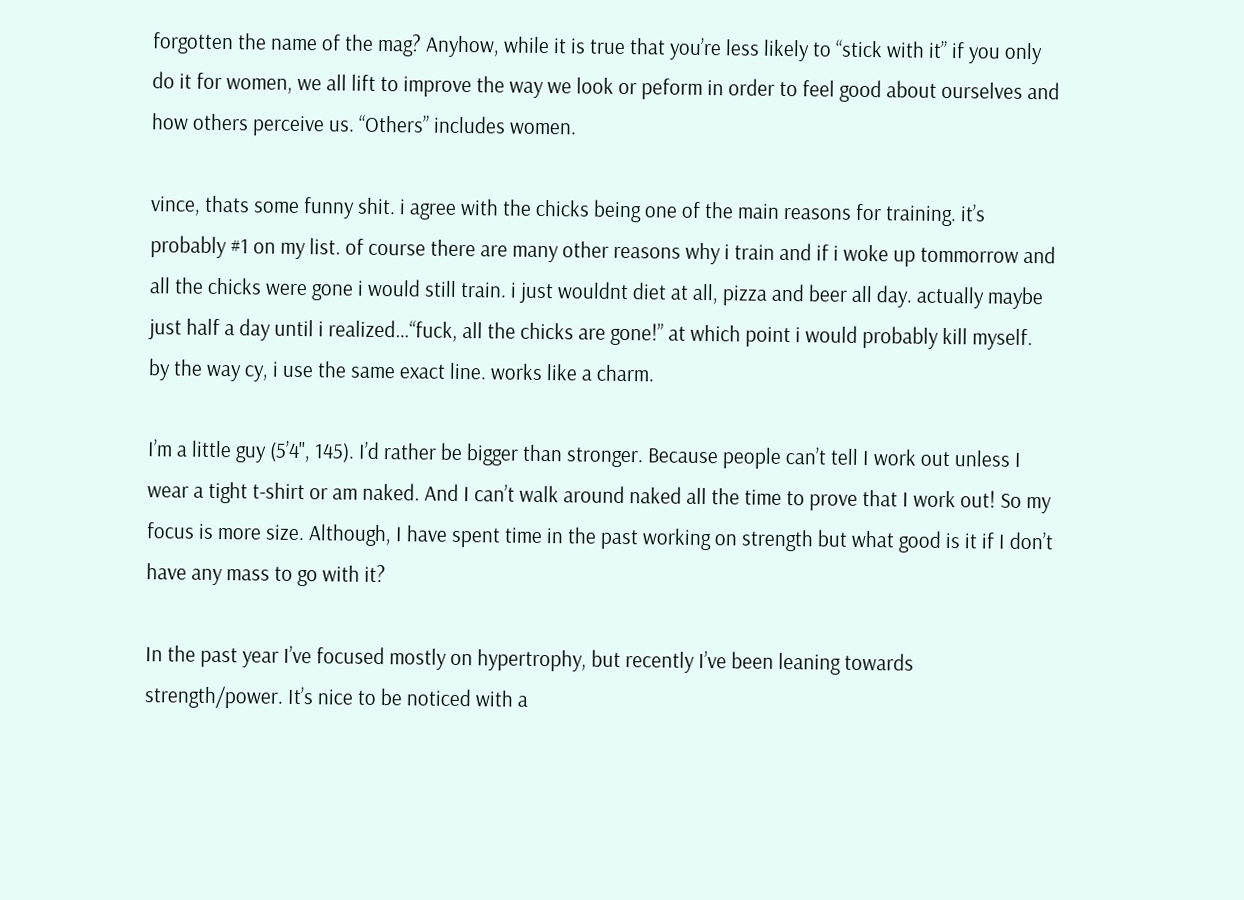forgotten the name of the mag? Anyhow, while it is true that you’re less likely to “stick with it” if you only do it for women, we all lift to improve the way we look or peform in order to feel good about ourselves and how others perceive us. “Others” includes women.

vince, thats some funny shit. i agree with the chicks being one of the main reasons for training. it’s probably #1 on my list. of course there are many other reasons why i train and if i woke up tommorrow and all the chicks were gone i would still train. i just wouldnt diet at all, pizza and beer all day. actually maybe just half a day until i realized…“fuck, all the chicks are gone!” at which point i would probably kill myself.
by the way cy, i use the same exact line. works like a charm.

I’m a little guy (5’4", 145). I’d rather be bigger than stronger. Because people can’t tell I work out unless I wear a tight t-shirt or am naked. And I can’t walk around naked all the time to prove that I work out! So my focus is more size. Although, I have spent time in the past working on strength but what good is it if I don’t have any mass to go with it?

In the past year I’ve focused mostly on hypertrophy, but recently I’ve been leaning towards strength/power. It’s nice to be noticed with a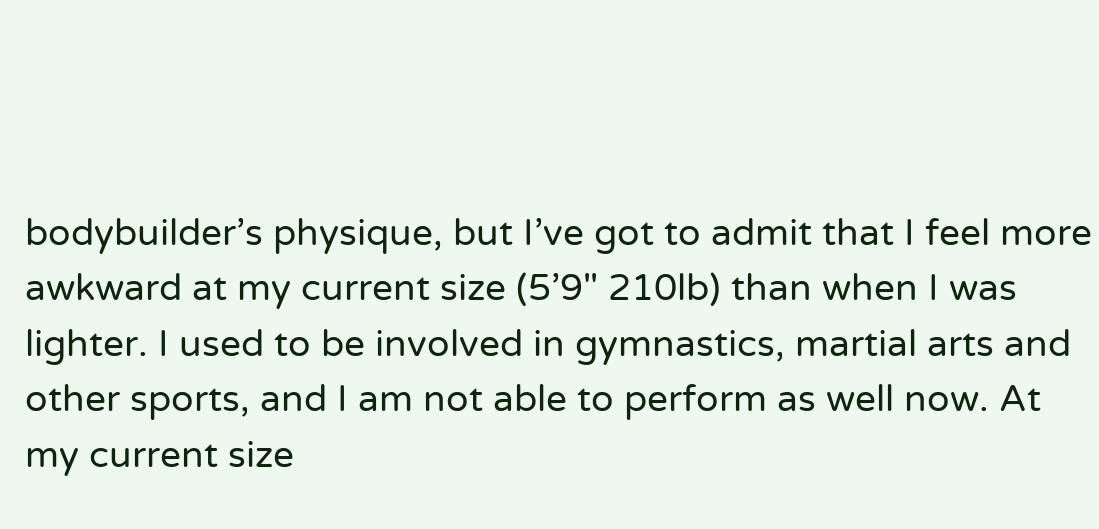bodybuilder’s physique, but I’ve got to admit that I feel more awkward at my current size (5’9" 210lb) than when I was lighter. I used to be involved in gymnastics, martial arts and other sports, and I am not able to perform as well now. At my current size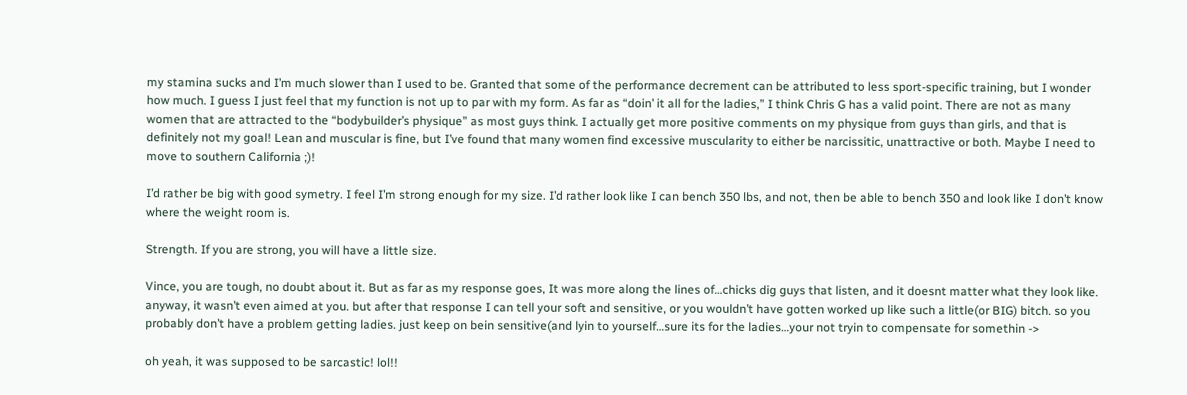my stamina sucks and I’m much slower than I used to be. Granted that some of the performance decrement can be attributed to less sport-specific training, but I wonder how much. I guess I just feel that my function is not up to par with my form. As far as “doin’ it all for the ladies,” I think Chris G has a valid point. There are not as many women that are attracted to the “bodybuilder’s physique” as most guys think. I actually get more positive comments on my physique from guys than girls, and that is definitely not my goal! Lean and muscular is fine, but I’ve found that many women find excessive muscularity to either be narcissitic, unattractive or both. Maybe I need to move to southern California ;)!

I’d rather be big with good symetry. I feel I’m strong enough for my size. I’d rather look like I can bench 350 lbs, and not, then be able to bench 350 and look like I don’t know where the weight room is.

Strength. If you are strong, you will have a little size.

Vince, you are tough, no doubt about it. But as far as my response goes, It was more along the lines of…chicks dig guys that listen, and it doesnt matter what they look like. anyway, it wasn’t even aimed at you. but after that response I can tell your soft and sensitive, or you wouldn’t have gotten worked up like such a little(or BIG) bitch. so you probably don’t have a problem getting ladies. just keep on bein sensitive(and lyin to yourself…sure its for the ladies…your not tryin to compensate for somethin ->

oh yeah, it was supposed to be sarcastic! lol!!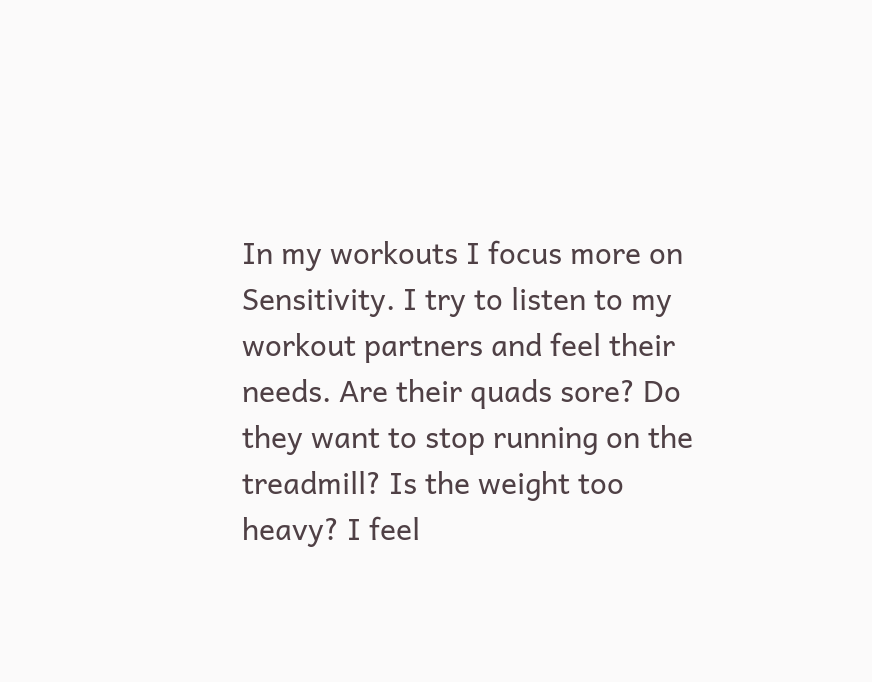In my workouts I focus more on Sensitivity. I try to listen to my workout partners and feel their needs. Are their quads sore? Do they want to stop running on the treadmill? Is the weight too heavy? I feel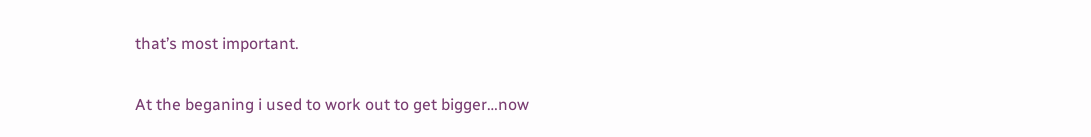that’s most important.

At the beganing i used to work out to get bigger…now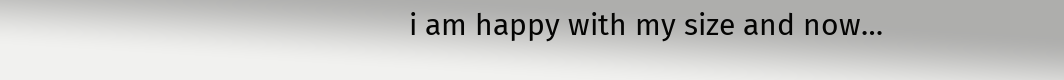i am happy with my size and now…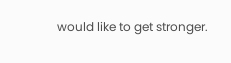would like to get stronger.